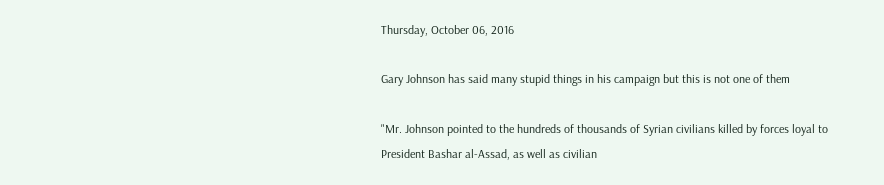Thursday, October 06, 2016

Gary Johnson has said many stupid things in his campaign but this is not one of them

"Mr. Johnson pointed to the hundreds of thousands of Syrian civilians killed by forces loyal to President Bashar al-Assad, as well as civilian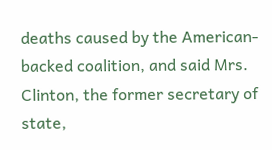deaths caused by the American-backed coalition, and said Mrs. Clinton, the former secretary of state,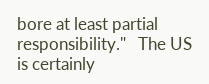bore at least partial responsibility."   The US is certainly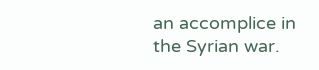an accomplice in the Syrian war.